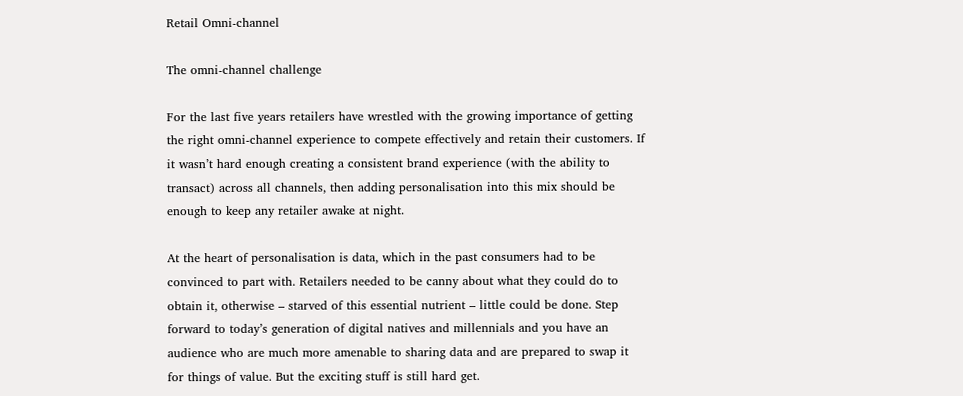Retail Omni-channel

The omni-channel challenge

For the last five years retailers have wrestled with the growing importance of getting the right omni-channel experience to compete effectively and retain their customers. If it wasn’t hard enough creating a consistent brand experience (with the ability to transact) across all channels, then adding personalisation into this mix should be enough to keep any retailer awake at night.

At the heart of personalisation is data, which in the past consumers had to be convinced to part with. Retailers needed to be canny about what they could do to obtain it, otherwise – starved of this essential nutrient – little could be done. Step forward to today’s generation of digital natives and millennials and you have an audience who are much more amenable to sharing data and are prepared to swap it for things of value. But the exciting stuff is still hard get.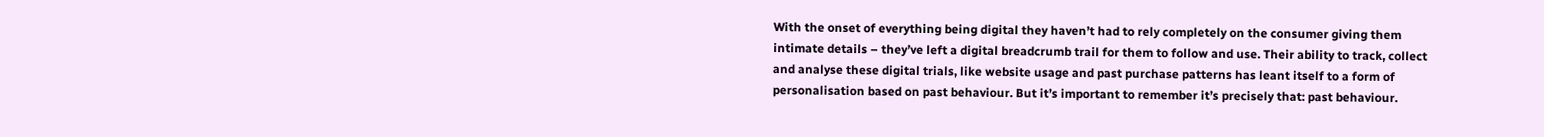With the onset of everything being digital they haven’t had to rely completely on the consumer giving them intimate details – they’ve left a digital breadcrumb trail for them to follow and use. Their ability to track, collect and analyse these digital trials, like website usage and past purchase patterns has leant itself to a form of personalisation based on past behaviour. But it’s important to remember it’s precisely that: past behaviour.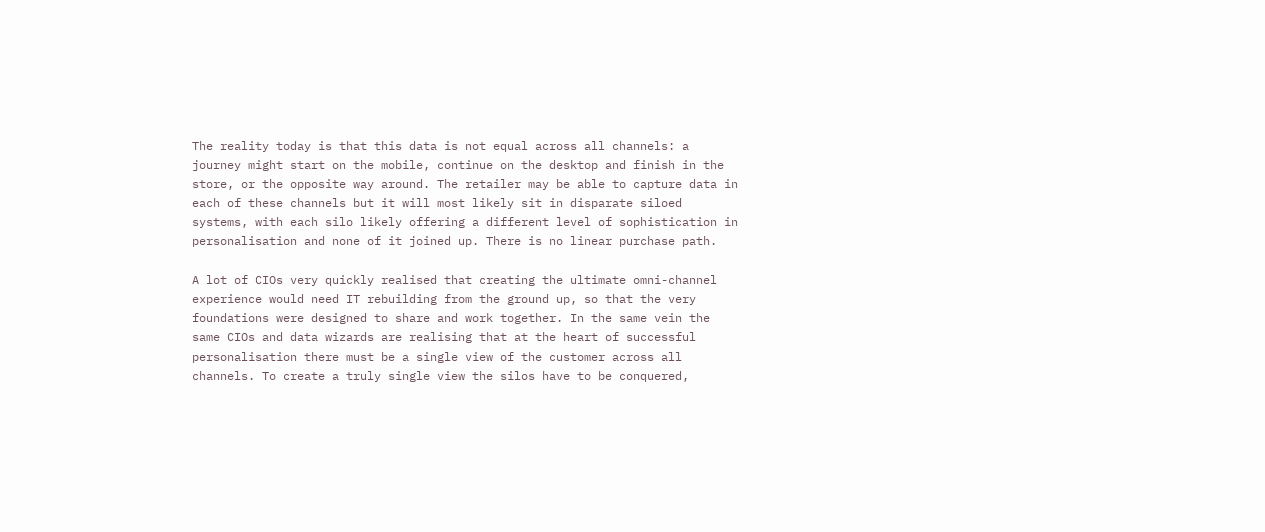The reality today is that this data is not equal across all channels: a journey might start on the mobile, continue on the desktop and finish in the store, or the opposite way around. The retailer may be able to capture data in each of these channels but it will most likely sit in disparate siloed systems, with each silo likely offering a different level of sophistication in personalisation and none of it joined up. There is no linear purchase path.

A lot of CIOs very quickly realised that creating the ultimate omni-channel experience would need IT rebuilding from the ground up, so that the very foundations were designed to share and work together. In the same vein the same CIOs and data wizards are realising that at the heart of successful personalisation there must be a single view of the customer across all channels. To create a truly single view the silos have to be conquered,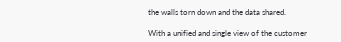the walls torn down and the data shared.

With a unified and single view of the customer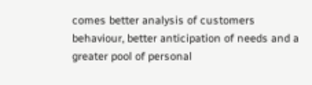comes better analysis of customers behaviour, better anticipation of needs and a greater pool of personal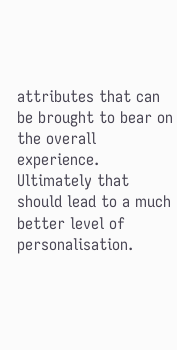attributes that can be brought to bear on the overall experience. Ultimately that should lead to a much better level of personalisation.